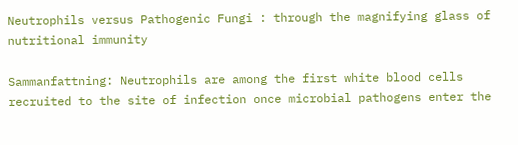Neutrophils versus Pathogenic Fungi : through the magnifying glass of nutritional immunity

Sammanfattning: Neutrophils are among the first white blood cells recruited to the site of infection once microbial pathogens enter the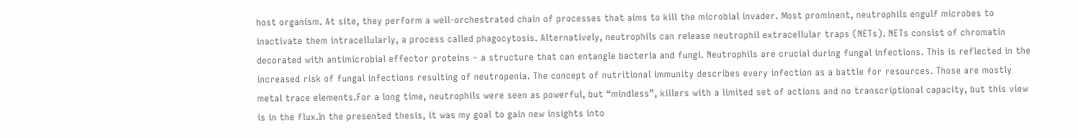host organism. At site, they perform a well-orchestrated chain of processes that aims to kill the microbial invader. Most prominent, neutrophils engulf microbes to inactivate them intracellularly, a process called phagocytosis. Alternatively, neutrophils can release neutrophil extracellular traps (NETs). NETs consist of chromatin decorated with antimicrobial effector proteins – a structure that can entangle bacteria and fungi. Neutrophils are crucial during fungal infections. This is reflected in the increased risk of fungal infections resulting of neutropenia. The concept of nutritional immunity describes every infection as a battle for resources. Those are mostly metal trace elements.For a long time, neutrophils were seen as powerful, but “mindless”, killers with a limited set of actions and no transcriptional capacity, but this view is in the flux.In the presented thesis, it was my goal to gain new insights into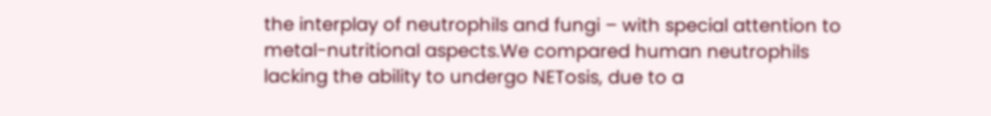the interplay of neutrophils and fungi – with special attention to metal-nutritional aspects.We compared human neutrophils lacking the ability to undergo NETosis, due to a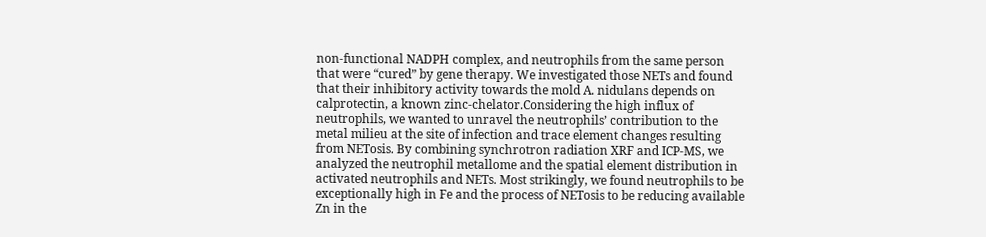non-functional NADPH complex, and neutrophils from the same person that were “cured” by gene therapy. We investigated those NETs and found that their inhibitory activity towards the mold A. nidulans depends on calprotectin, a known zinc-chelator.Considering the high influx of neutrophils, we wanted to unravel the neutrophils’ contribution to the metal milieu at the site of infection and trace element changes resulting from NETosis. By combining synchrotron radiation XRF and ICP-MS, we analyzed the neutrophil metallome and the spatial element distribution in activated neutrophils and NETs. Most strikingly, we found neutrophils to be exceptionally high in Fe and the process of NETosis to be reducing available Zn in the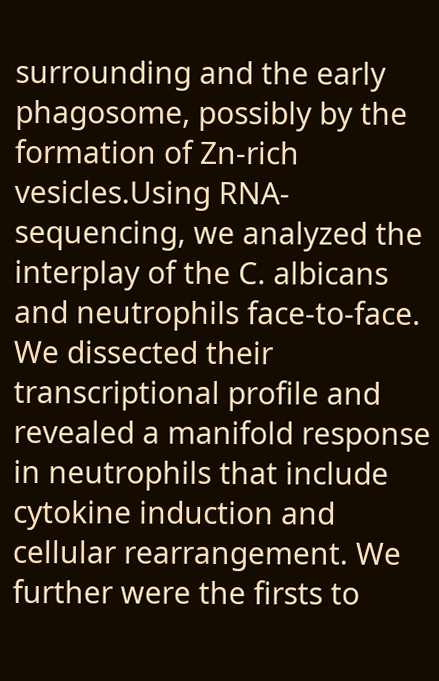surrounding and the early phagosome, possibly by the formation of Zn-rich vesicles.Using RNA-sequencing, we analyzed the interplay of the C. albicans and neutrophils face-to-face. We dissected their transcriptional profile and revealed a manifold response in neutrophils that include cytokine induction and cellular rearrangement. We further were the firsts to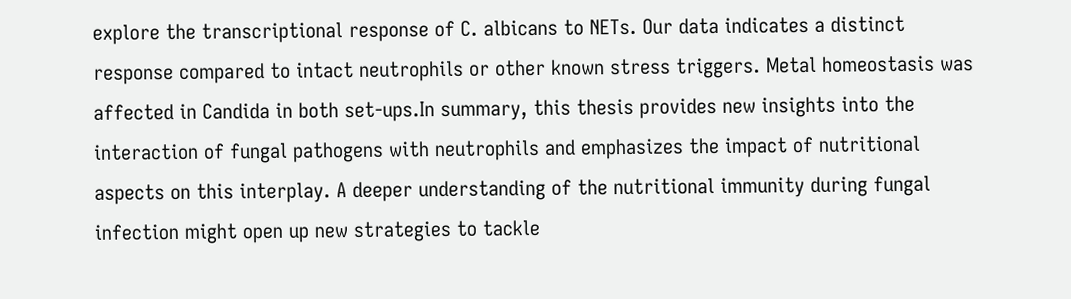explore the transcriptional response of C. albicans to NETs. Our data indicates a distinct response compared to intact neutrophils or other known stress triggers. Metal homeostasis was affected in Candida in both set-ups.In summary, this thesis provides new insights into the interaction of fungal pathogens with neutrophils and emphasizes the impact of nutritional aspects on this interplay. A deeper understanding of the nutritional immunity during fungal infection might open up new strategies to tackle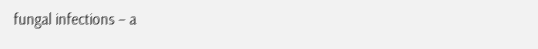fungal infections – a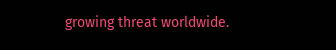growing threat worldwide.